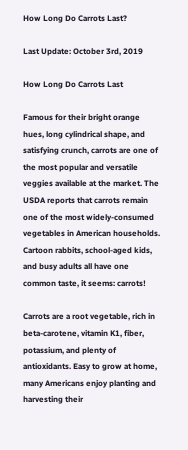How Long Do Carrots Last?

Last Update: October 3rd, 2019

How Long Do Carrots Last

Famous for their bright orange hues, long cylindrical shape, and satisfying crunch, carrots are one of the most popular and versatile veggies available at the market. The USDA reports that carrots remain one of the most widely-consumed vegetables in American households. Cartoon rabbits, school-aged kids, and busy adults all have one common taste, it seems: carrots!

Carrots are a root vegetable, rich in beta-carotene, vitamin K1, fiber, potassium, and plenty of antioxidants. Easy to grow at home, many Americans enjoy planting and harvesting their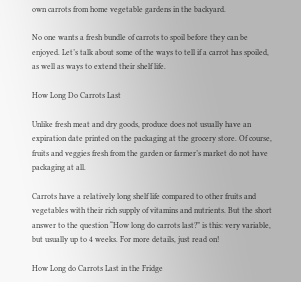own carrots from home vegetable gardens in the backyard.

No one wants a fresh bundle of carrots to spoil before they can be enjoyed. Let’s talk about some of the ways to tell if a carrot has spoiled, as well as ways to extend their shelf life.

How Long Do Carrots Last

Unlike fresh meat and dry goods, produce does not usually have an expiration date printed on the packaging at the grocery store. Of course, fruits and veggies fresh from the garden or farmer’s market do not have packaging at all.

Carrots have a relatively long shelf life compared to other fruits and vegetables with their rich supply of vitamins and nutrients. But the short answer to the question “How long do carrots last?” is this: very variable, but usually up to 4 weeks. For more details, just read on!

How Long do Carrots Last in the Fridge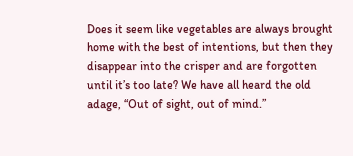Does it seem like vegetables are always brought home with the best of intentions, but then they disappear into the crisper and are forgotten until it’s too late? We have all heard the old adage, “Out of sight, out of mind.”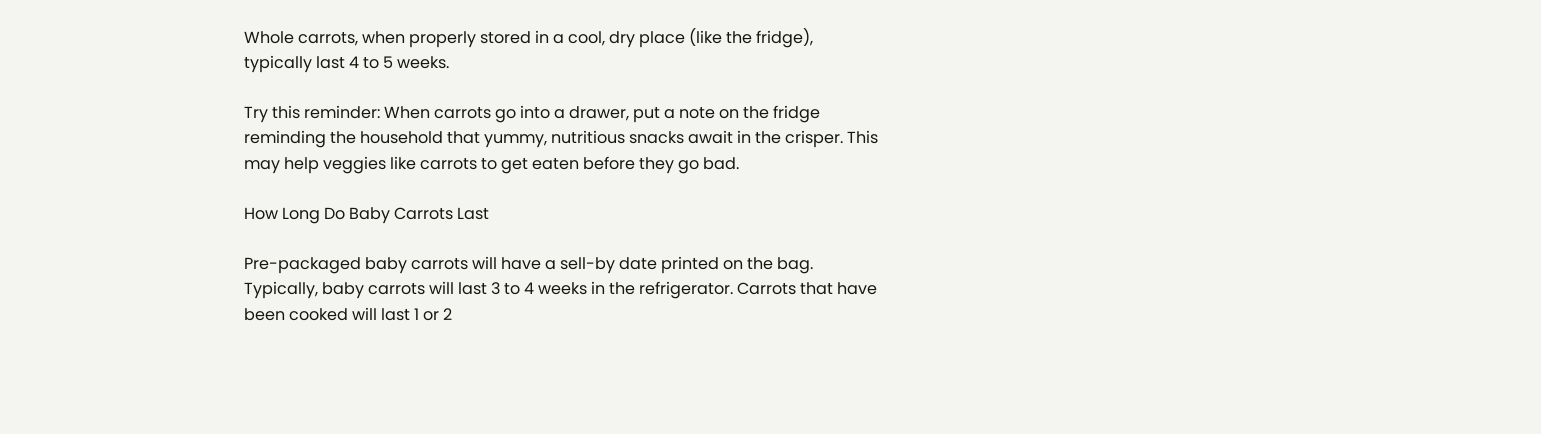Whole carrots, when properly stored in a cool, dry place (like the fridge), typically last 4 to 5 weeks.

Try this reminder: When carrots go into a drawer, put a note on the fridge reminding the household that yummy, nutritious snacks await in the crisper. This may help veggies like carrots to get eaten before they go bad.

How Long Do Baby Carrots Last

Pre-packaged baby carrots will have a sell-by date printed on the bag. Typically, baby carrots will last 3 to 4 weeks in the refrigerator. Carrots that have been cooked will last 1 or 2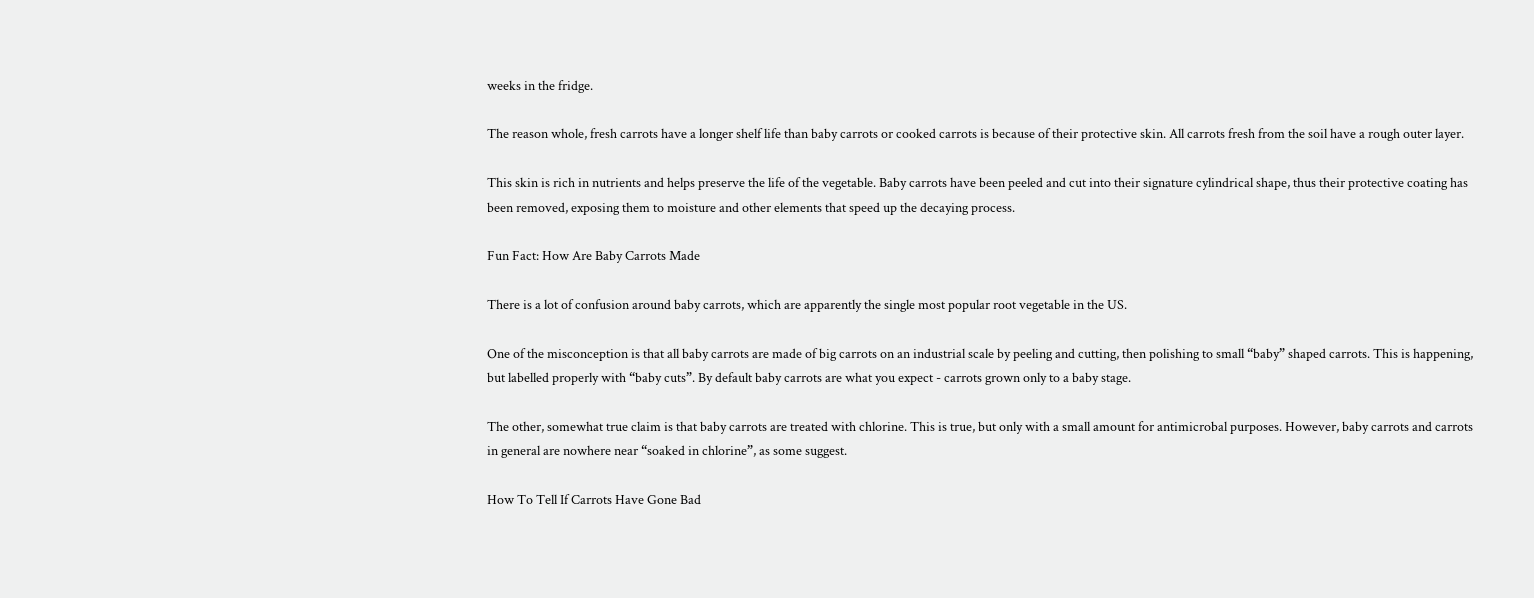weeks in the fridge.

The reason whole, fresh carrots have a longer shelf life than baby carrots or cooked carrots is because of their protective skin. All carrots fresh from the soil have a rough outer layer.

This skin is rich in nutrients and helps preserve the life of the vegetable. Baby carrots have been peeled and cut into their signature cylindrical shape, thus their protective coating has been removed, exposing them to moisture and other elements that speed up the decaying process.

Fun Fact: How Are Baby Carrots Made

There is a lot of confusion around baby carrots, which are apparently the single most popular root vegetable in the US.

One of the misconception is that all baby carrots are made of big carrots on an industrial scale by peeling and cutting, then polishing to small “baby” shaped carrots. This is happening, but labelled properly with “baby cuts”. By default baby carrots are what you expect - carrots grown only to a baby stage.

The other, somewhat true claim is that baby carrots are treated with chlorine. This is true, but only with a small amount for antimicrobal purposes. However, baby carrots and carrots in general are nowhere near “soaked in chlorine”, as some suggest.

How To Tell If Carrots Have Gone Bad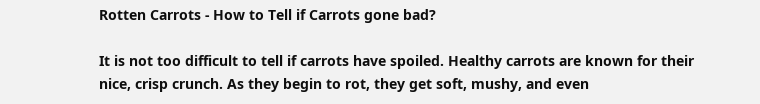Rotten Carrots - How to Tell if Carrots gone bad?

It is not too difficult to tell if carrots have spoiled. Healthy carrots are known for their nice, crisp crunch. As they begin to rot, they get soft, mushy, and even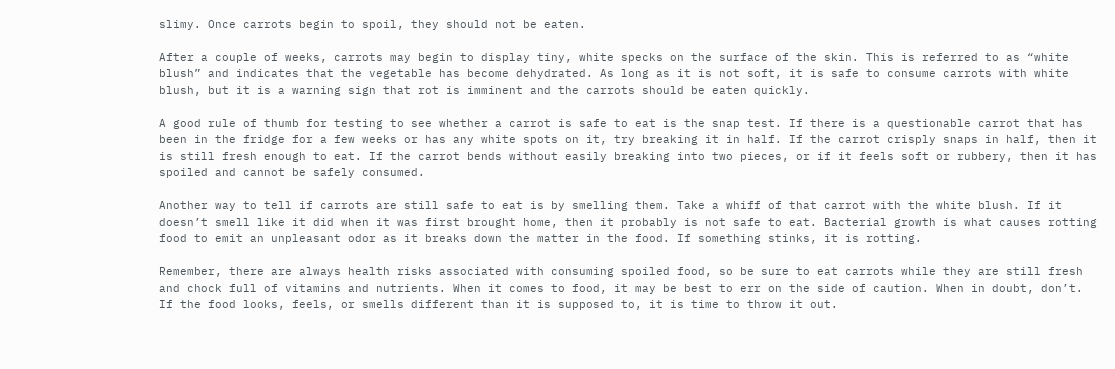slimy. Once carrots begin to spoil, they should not be eaten.

After a couple of weeks, carrots may begin to display tiny, white specks on the surface of the skin. This is referred to as “white blush” and indicates that the vegetable has become dehydrated. As long as it is not soft, it is safe to consume carrots with white blush, but it is a warning sign that rot is imminent and the carrots should be eaten quickly.

A good rule of thumb for testing to see whether a carrot is safe to eat is the snap test. If there is a questionable carrot that has been in the fridge for a few weeks or has any white spots on it, try breaking it in half. If the carrot crisply snaps in half, then it is still fresh enough to eat. If the carrot bends without easily breaking into two pieces, or if it feels soft or rubbery, then it has spoiled and cannot be safely consumed.

Another way to tell if carrots are still safe to eat is by smelling them. Take a whiff of that carrot with the white blush. If it doesn’t smell like it did when it was first brought home, then it probably is not safe to eat. Bacterial growth is what causes rotting food to emit an unpleasant odor as it breaks down the matter in the food. If something stinks, it is rotting.

Remember, there are always health risks associated with consuming spoiled food, so be sure to eat carrots while they are still fresh and chock full of vitamins and nutrients. When it comes to food, it may be best to err on the side of caution. When in doubt, don’t. If the food looks, feels, or smells different than it is supposed to, it is time to throw it out.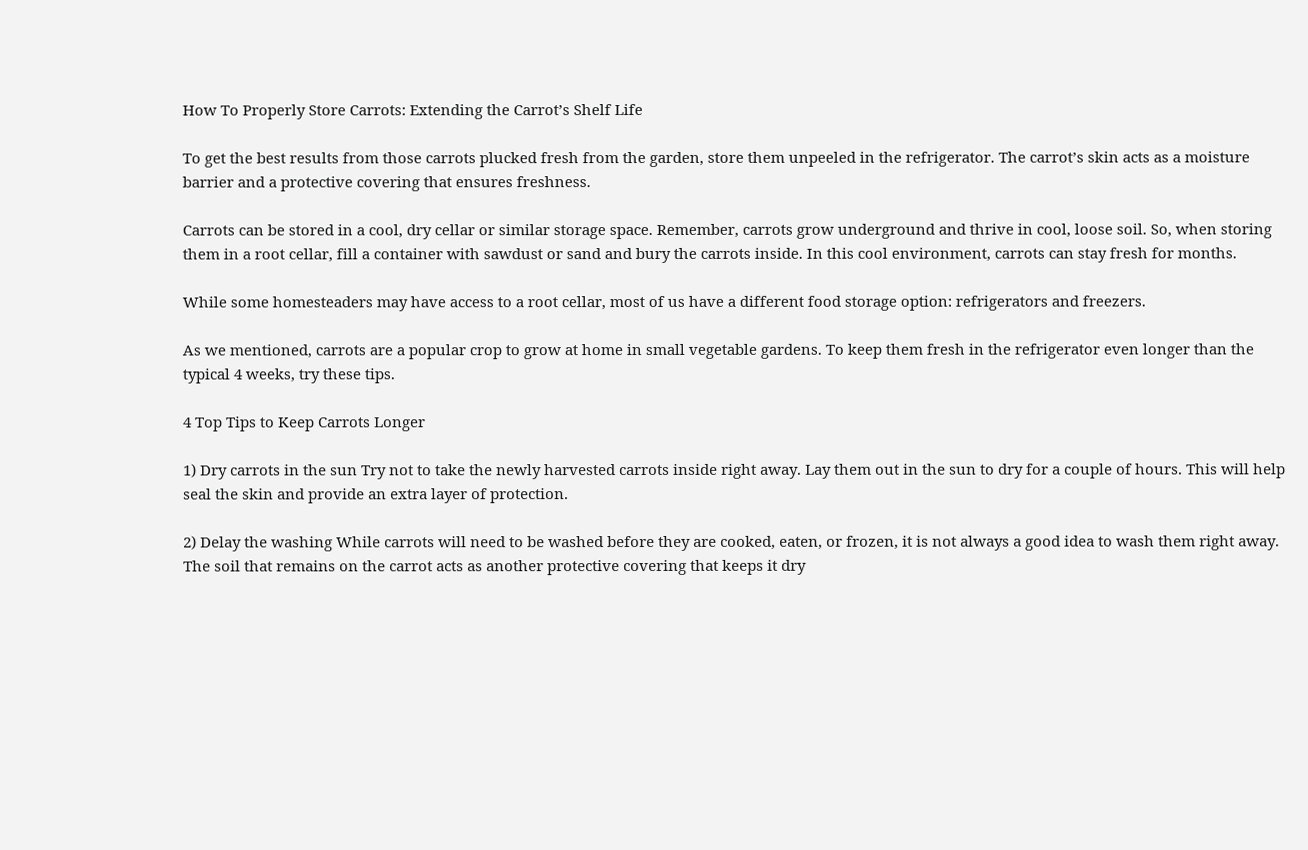How To Properly Store Carrots: Extending the Carrot’s Shelf Life

To get the best results from those carrots plucked fresh from the garden, store them unpeeled in the refrigerator. The carrot’s skin acts as a moisture barrier and a protective covering that ensures freshness.

Carrots can be stored in a cool, dry cellar or similar storage space. Remember, carrots grow underground and thrive in cool, loose soil. So, when storing them in a root cellar, fill a container with sawdust or sand and bury the carrots inside. In this cool environment, carrots can stay fresh for months.

While some homesteaders may have access to a root cellar, most of us have a different food storage option: refrigerators and freezers.

As we mentioned, carrots are a popular crop to grow at home in small vegetable gardens. To keep them fresh in the refrigerator even longer than the typical 4 weeks, try these tips.

4 Top Tips to Keep Carrots Longer

1) Dry carrots in the sun Try not to take the newly harvested carrots inside right away. Lay them out in the sun to dry for a couple of hours. This will help seal the skin and provide an extra layer of protection.

2) Delay the washing While carrots will need to be washed before they are cooked, eaten, or frozen, it is not always a good idea to wash them right away. The soil that remains on the carrot acts as another protective covering that keeps it dry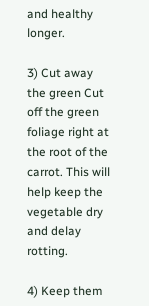and healthy longer.

3) Cut away the green Cut off the green foliage right at the root of the carrot. This will help keep the vegetable dry and delay rotting.

4) Keep them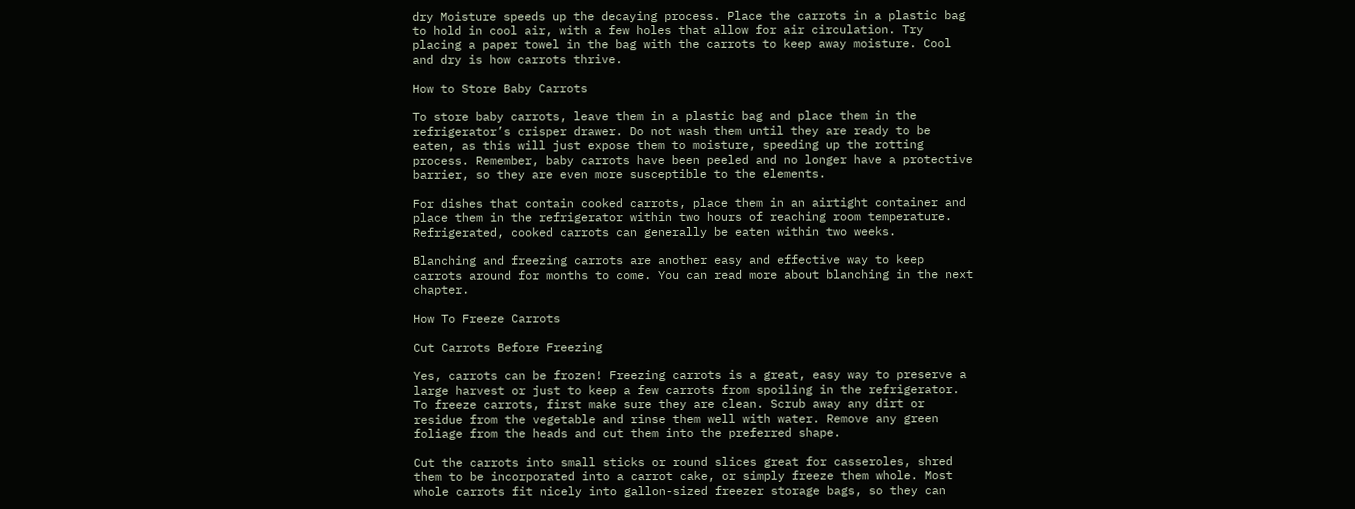dry Moisture speeds up the decaying process. Place the carrots in a plastic bag to hold in cool air, with a few holes that allow for air circulation. Try placing a paper towel in the bag with the carrots to keep away moisture. Cool and dry is how carrots thrive.

How to Store Baby Carrots

To store baby carrots, leave them in a plastic bag and place them in the refrigerator’s crisper drawer. Do not wash them until they are ready to be eaten, as this will just expose them to moisture, speeding up the rotting process. Remember, baby carrots have been peeled and no longer have a protective barrier, so they are even more susceptible to the elements.

For dishes that contain cooked carrots, place them in an airtight container and place them in the refrigerator within two hours of reaching room temperature. Refrigerated, cooked carrots can generally be eaten within two weeks.

Blanching and freezing carrots are another easy and effective way to keep carrots around for months to come. You can read more about blanching in the next chapter.

How To Freeze Carrots

Cut Carrots Before Freezing

Yes, carrots can be frozen! Freezing carrots is a great, easy way to preserve a large harvest or just to keep a few carrots from spoiling in the refrigerator. To freeze carrots, first make sure they are clean. Scrub away any dirt or residue from the vegetable and rinse them well with water. Remove any green foliage from the heads and cut them into the preferred shape.

Cut the carrots into small sticks or round slices great for casseroles, shred them to be incorporated into a carrot cake, or simply freeze them whole. Most whole carrots fit nicely into gallon-sized freezer storage bags, so they can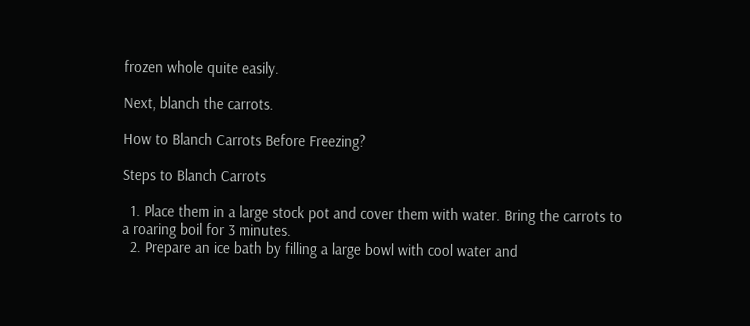frozen whole quite easily.

Next, blanch the carrots.

How to Blanch Carrots Before Freezing?

Steps to Blanch Carrots

  1. Place them in a large stock pot and cover them with water. Bring the carrots to a roaring boil for 3 minutes.
  2. Prepare an ice bath by filling a large bowl with cool water and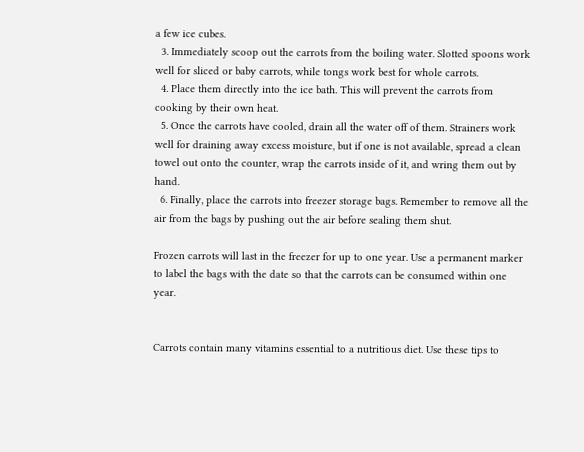a few ice cubes.
  3. Immediately scoop out the carrots from the boiling water. Slotted spoons work well for sliced or baby carrots, while tongs work best for whole carrots.
  4. Place them directly into the ice bath. This will prevent the carrots from cooking by their own heat.
  5. Once the carrots have cooled, drain all the water off of them. Strainers work well for draining away excess moisture, but if one is not available, spread a clean towel out onto the counter, wrap the carrots inside of it, and wring them out by hand.
  6. Finally, place the carrots into freezer storage bags. Remember to remove all the air from the bags by pushing out the air before sealing them shut.

Frozen carrots will last in the freezer for up to one year. Use a permanent marker to label the bags with the date so that the carrots can be consumed within one year.


Carrots contain many vitamins essential to a nutritious diet. Use these tips to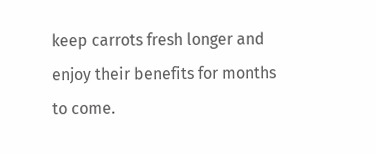keep carrots fresh longer and enjoy their benefits for months to come.